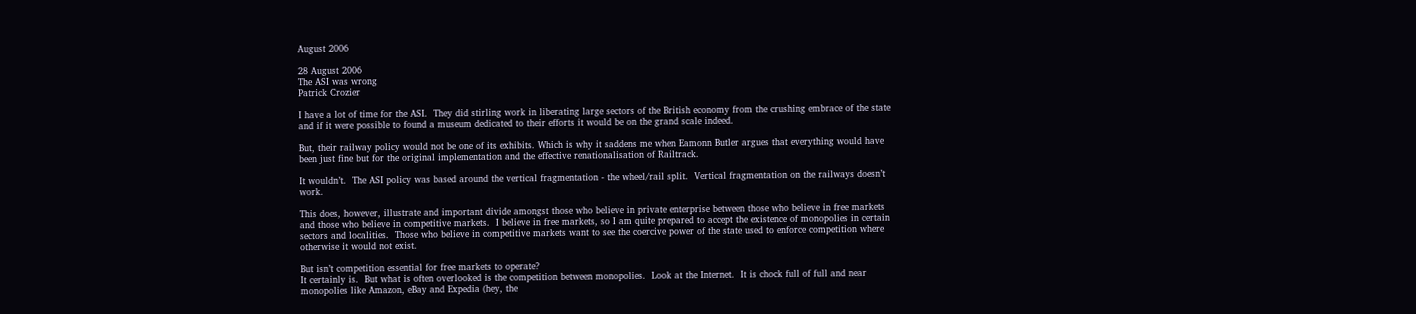August 2006

28 August 2006
The ASI was wrong
Patrick Crozier

I have a lot of time for the ASI.  They did stirling work in liberating large sectors of the British economy from the crushing embrace of the state and if it were possible to found a museum dedicated to their efforts it would be on the grand scale indeed.

But, their railway policy would not be one of its exhibits. Which is why it saddens me when Eamonn Butler argues that everything would have been just fine but for the original implementation and the effective renationalisation of Railtrack.

It wouldn’t.  The ASI policy was based around the vertical fragmentation - the wheel/rail split.  Vertical fragmentation on the railways doesn’t work.

This does, however, illustrate and important divide amongst those who believe in private enterprise between those who believe in free markets and those who believe in competitive markets.  I believe in free markets, so I am quite prepared to accept the existence of monopolies in certain sectors and localities.  Those who believe in competitive markets want to see the coercive power of the state used to enforce competition where otherwise it would not exist.

But isn’t competition essential for free markets to operate?
It certainly is.  But what is often overlooked is the competition between monopolies.  Look at the Internet.  It is chock full of full and near monopolies like Amazon, eBay and Expedia (hey, the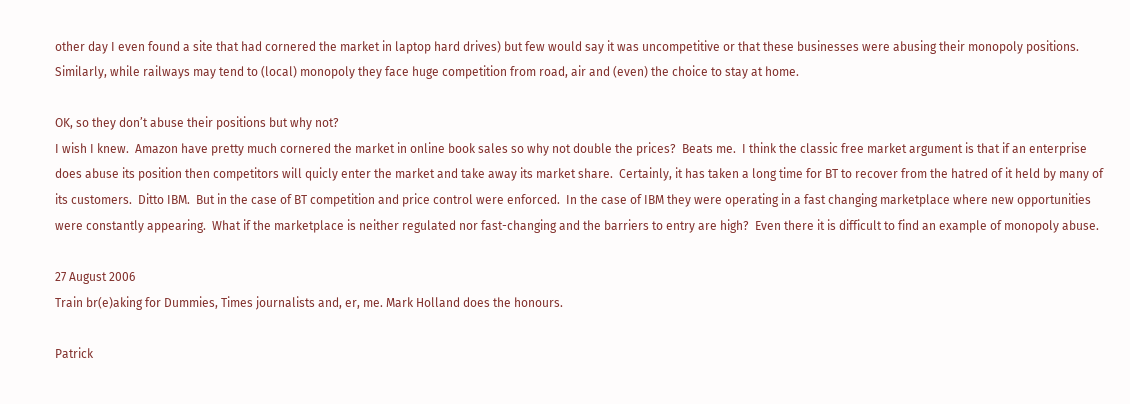other day I even found a site that had cornered the market in laptop hard drives) but few would say it was uncompetitive or that these businesses were abusing their monopoly positions.  Similarly, while railways may tend to (local) monopoly they face huge competition from road, air and (even) the choice to stay at home.

OK, so they don’t abuse their positions but why not?
I wish I knew.  Amazon have pretty much cornered the market in online book sales so why not double the prices?  Beats me.  I think the classic free market argument is that if an enterprise does abuse its position then competitors will quicly enter the market and take away its market share.  Certainly, it has taken a long time for BT to recover from the hatred of it held by many of its customers.  Ditto IBM.  But in the case of BT competition and price control were enforced.  In the case of IBM they were operating in a fast changing marketplace where new opportunities were constantly appearing.  What if the marketplace is neither regulated nor fast-changing and the barriers to entry are high?  Even there it is difficult to find an example of monopoly abuse.

27 August 2006
Train br(e)aking for Dummies, Times journalists and, er, me. Mark Holland does the honours.

Patrick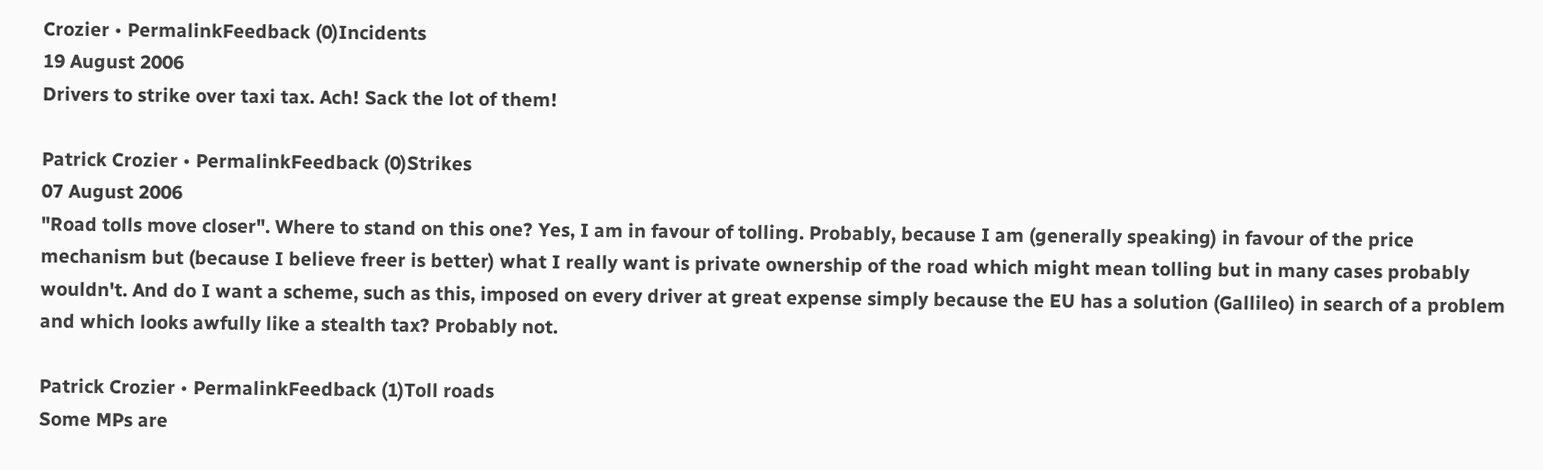Crozier • PermalinkFeedback (0)Incidents
19 August 2006
Drivers to strike over taxi tax. Ach! Sack the lot of them!

Patrick Crozier • PermalinkFeedback (0)Strikes
07 August 2006
"Road tolls move closer". Where to stand on this one? Yes, I am in favour of tolling. Probably, because I am (generally speaking) in favour of the price mechanism but (because I believe freer is better) what I really want is private ownership of the road which might mean tolling but in many cases probably wouldn't. And do I want a scheme, such as this, imposed on every driver at great expense simply because the EU has a solution (Gallileo) in search of a problem and which looks awfully like a stealth tax? Probably not.

Patrick Crozier • PermalinkFeedback (1)Toll roads
Some MPs are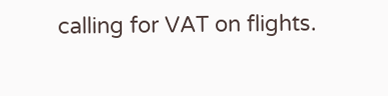calling for VAT on flights.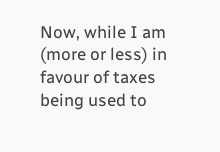Now, while I am (more or less) in favour of taxes being used to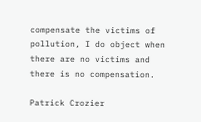compensate the victims of pollution, I do object when there are no victims and there is no compensation.

Patrick Crozier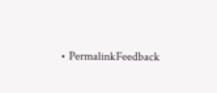• PermalinkFeedback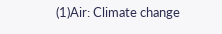(1)Air: Climate change